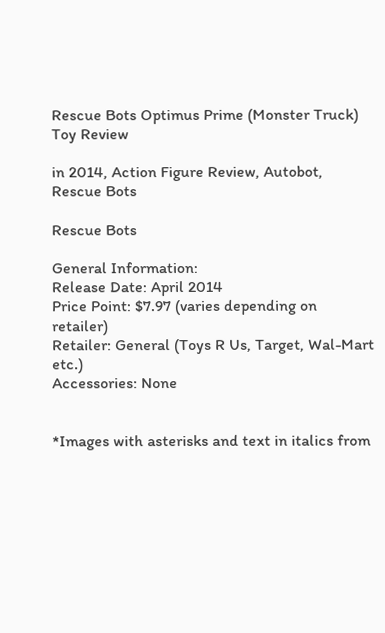Rescue Bots Optimus Prime (Monster Truck) Toy Review

in 2014, Action Figure Review, Autobot, Rescue Bots

Rescue Bots

General Information:
Release Date: April 2014
Price Point: $7.97 (varies depending on retailer)
Retailer: General (Toys R Us, Target, Wal-Mart etc.)
Accessories: None


*Images with asterisks and text in italics from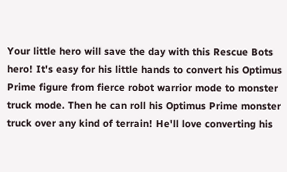Your little hero will save the day with this Rescue Bots hero! It's easy for his little hands to convert his Optimus Prime figure from fierce robot warrior mode to monster truck mode. Then he can roll his Optimus Prime monster truck over any kind of terrain! He'll love converting his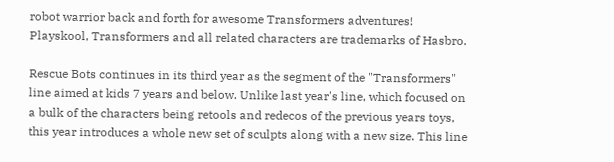robot warrior back and forth for awesome Transformers adventures! Playskool, Transformers and all related characters are trademarks of Hasbro.

Rescue Bots continues in its third year as the segment of the "Transformers" line aimed at kids 7 years and below. Unlike last year's line, which focused on a bulk of the characters being retools and redecos of the previous years toys, this year introduces a whole new set of sculpts along with a new size. This line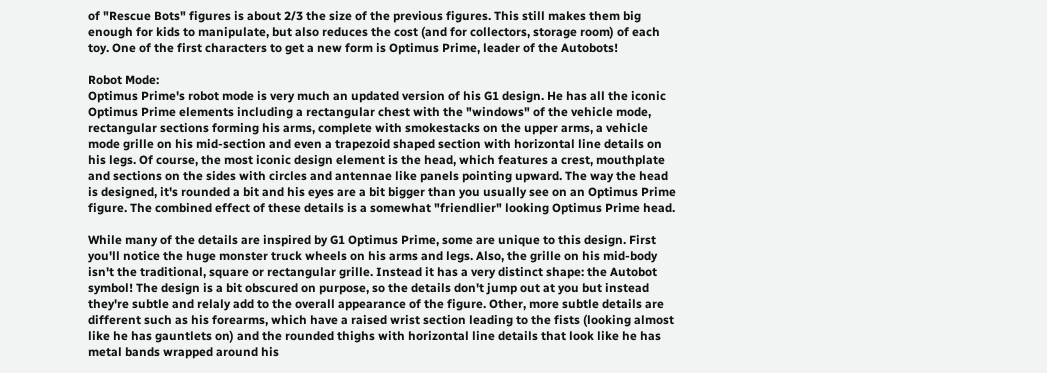of "Rescue Bots" figures is about 2/3 the size of the previous figures. This still makes them big enough for kids to manipulate, but also reduces the cost (and for collectors, storage room) of each toy. One of the first characters to get a new form is Optimus Prime, leader of the Autobots!

Robot Mode:
Optimus Prime's robot mode is very much an updated version of his G1 design. He has all the iconic Optimus Prime elements including a rectangular chest with the "windows" of the vehicle mode, rectangular sections forming his arms, complete with smokestacks on the upper arms, a vehicle mode grille on his mid-section and even a trapezoid shaped section with horizontal line details on his legs. Of course, the most iconic design element is the head, which features a crest, mouthplate and sections on the sides with circles and antennae like panels pointing upward. The way the head is designed, it's rounded a bit and his eyes are a bit bigger than you usually see on an Optimus Prime figure. The combined effect of these details is a somewhat "friendlier" looking Optimus Prime head.

While many of the details are inspired by G1 Optimus Prime, some are unique to this design. First you'll notice the huge monster truck wheels on his arms and legs. Also, the grille on his mid-body isn't the traditional, square or rectangular grille. Instead it has a very distinct shape: the Autobot symbol! The design is a bit obscured on purpose, so the details don't jump out at you but instead they're subtle and relaly add to the overall appearance of the figure. Other, more subtle details are different such as his forearms, which have a raised wrist section leading to the fists (looking almost like he has gauntlets on) and the rounded thighs with horizontal line details that look like he has metal bands wrapped around his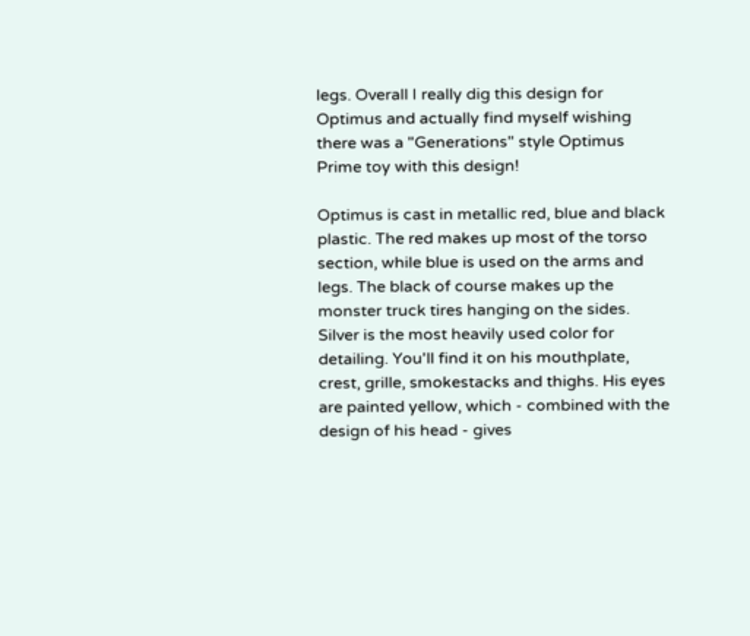legs. Overall I really dig this design for Optimus and actually find myself wishing there was a "Generations" style Optimus Prime toy with this design!

Optimus is cast in metallic red, blue and black plastic. The red makes up most of the torso section, while blue is used on the arms and legs. The black of course makes up the monster truck tires hanging on the sides. Silver is the most heavily used color for detailing. You'll find it on his mouthplate, crest, grille, smokestacks and thighs. His eyes are painted yellow, which - combined with the design of his head - gives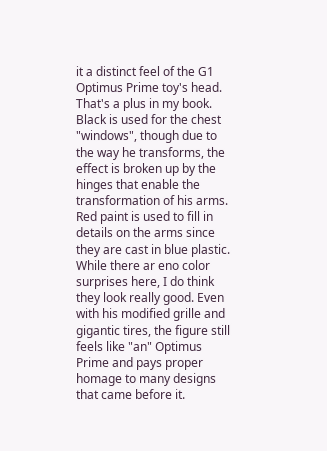it a distinct feel of the G1 Optimus Prime toy's head. That's a plus in my book. Black is used for the chest "windows", though due to the way he transforms, the effect is broken up by the hinges that enable the transformation of his arms. Red paint is used to fill in details on the arms since they are cast in blue plastic. While there ar eno color surprises here, I do think they look really good. Even with his modified grille and gigantic tires, the figure still feels like "an" Optimus Prime and pays proper homage to many designs that came before it.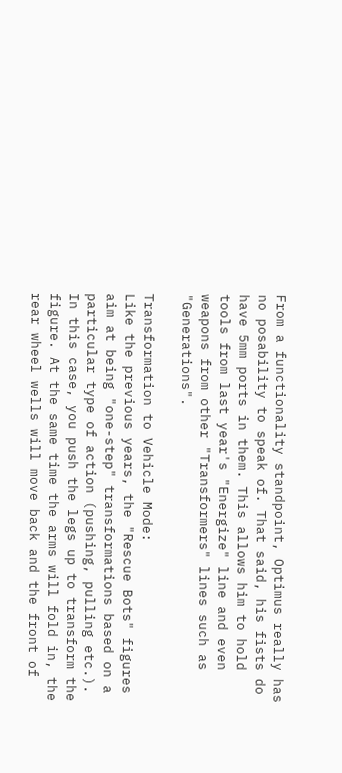From a functionality standpoint, Optimus really has no posability to speak of. That said, his fists do have 5mm ports in them. This allows him to hold tools from last year's "Energize" line and even weapons from other "Transformers" lines such as "Generations".

Transformation to Vehicle Mode:
Like the previous years, the "Rescue Bots" figures aim at being "one-step" transformations based on a particular type of action (pushing, pulling etc.). In this case, you push the legs up to transform the figure. At the same time the arms will fold in, the rear wheel wells will move back and the front of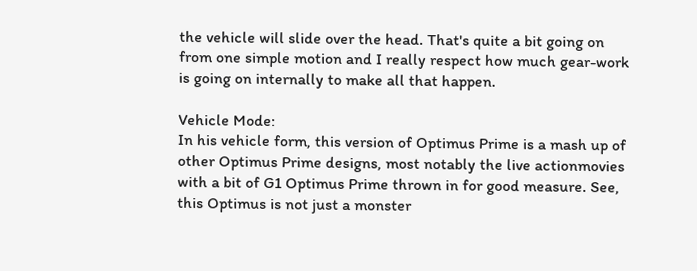the vehicle will slide over the head. That's quite a bit going on from one simple motion and I really respect how much gear-work is going on internally to make all that happen.

Vehicle Mode:
In his vehicle form, this version of Optimus Prime is a mash up of other Optimus Prime designs, most notably the live actionmovies with a bit of G1 Optimus Prime thrown in for good measure. See, this Optimus is not just a monster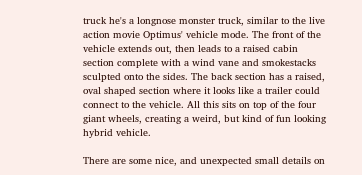truck he's a longnose monster truck, similar to the live action movie Optimus' vehicle mode. The front of the vehicle extends out, then leads to a raised cabin section complete with a wind vane and smokestacks sculpted onto the sides. The back section has a raised, oval shaped section where it looks like a trailer could connect to the vehicle. All this sits on top of the four giant wheels, creating a weird, but kind of fun looking hybrid vehicle.

There are some nice, and unexpected small details on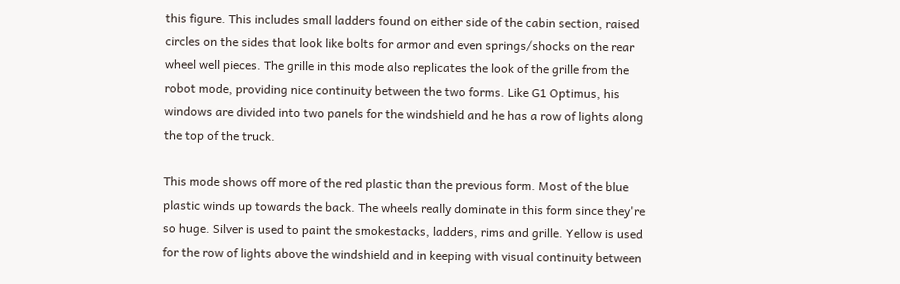this figure. This includes small ladders found on either side of the cabin section, raised circles on the sides that look like bolts for armor and even springs/shocks on the rear wheel well pieces. The grille in this mode also replicates the look of the grille from the robot mode, providing nice continuity between the two forms. Like G1 Optimus, his windows are divided into two panels for the windshield and he has a row of lights along the top of the truck.

This mode shows off more of the red plastic than the previous form. Most of the blue plastic winds up towards the back. The wheels really dominate in this form since they're so huge. Silver is used to paint the smokestacks, ladders, rims and grille. Yellow is used for the row of lights above the windshield and in keeping with visual continuity between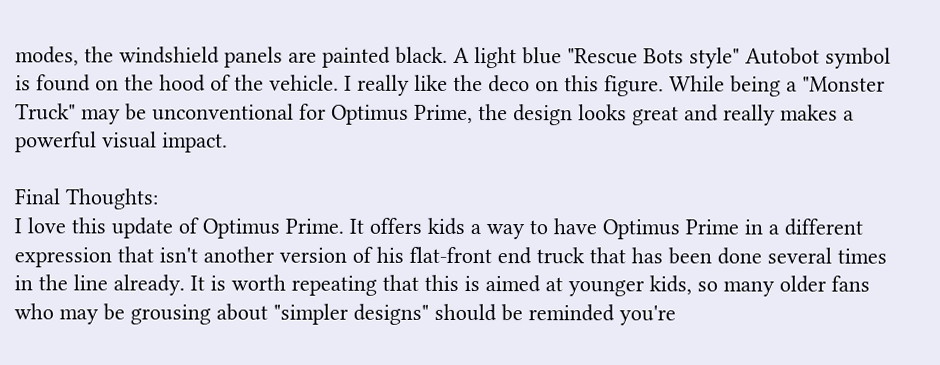modes, the windshield panels are painted black. A light blue "Rescue Bots style" Autobot symbol is found on the hood of the vehicle. I really like the deco on this figure. While being a "Monster Truck" may be unconventional for Optimus Prime, the design looks great and really makes a powerful visual impact.

Final Thoughts:
I love this update of Optimus Prime. It offers kids a way to have Optimus Prime in a different expression that isn't another version of his flat-front end truck that has been done several times in the line already. It is worth repeating that this is aimed at younger kids, so many older fans who may be grousing about "simpler designs" should be reminded you're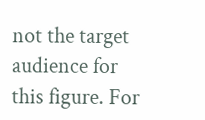not the target audience for this figure. For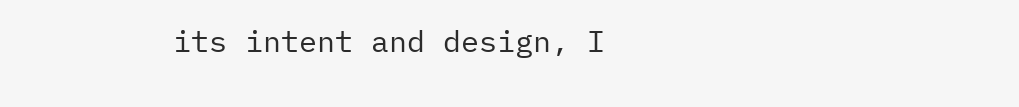its intent and design, I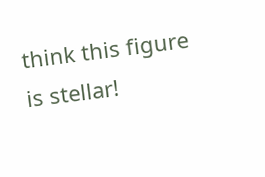think this figure is stellar!